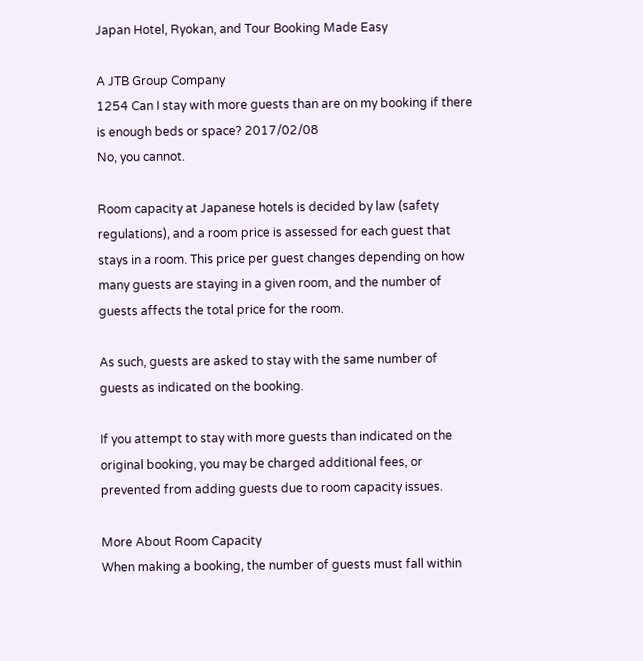Japan Hotel, Ryokan, and Tour Booking Made Easy

A JTB Group Company
1254 Can I stay with more guests than are on my booking if there is enough beds or space? 2017/02/08
No, you cannot.

Room capacity at Japanese hotels is decided by law (safety regulations), and a room price is assessed for each guest that stays in a room. This price per guest changes depending on how many guests are staying in a given room, and the number of guests affects the total price for the room.

As such, guests are asked to stay with the same number of guests as indicated on the booking.

If you attempt to stay with more guests than indicated on the original booking, you may be charged additional fees, or prevented from adding guests due to room capacity issues.

More About Room Capacity
When making a booking, the number of guests must fall within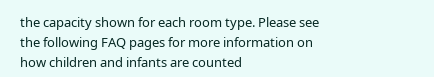the capacity shown for each room type. Please see the following FAQ pages for more information on how children and infants are counted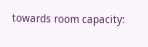towards room capacity: